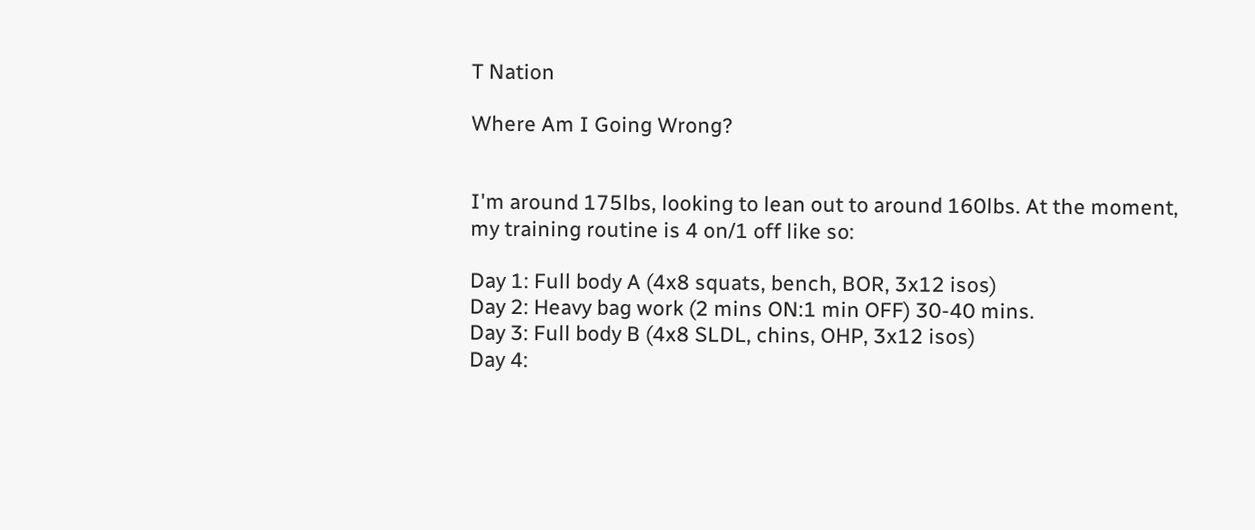T Nation

Where Am I Going Wrong?


I'm around 175lbs, looking to lean out to around 160lbs. At the moment, my training routine is 4 on/1 off like so:

Day 1: Full body A (4x8 squats, bench, BOR, 3x12 isos)
Day 2: Heavy bag work (2 mins ON:1 min OFF) 30-40 mins.
Day 3: Full body B (4x8 SLDL, chins, OHP, 3x12 isos)
Day 4: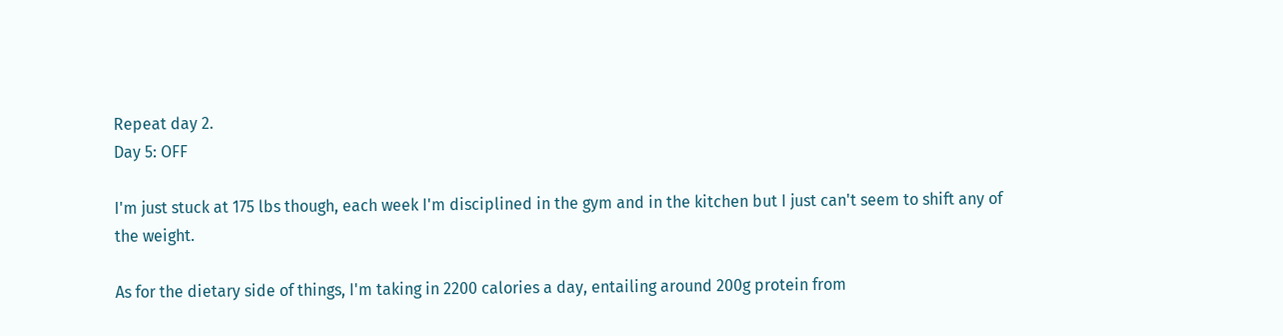Repeat day 2.
Day 5: OFF

I'm just stuck at 175 lbs though, each week I'm disciplined in the gym and in the kitchen but I just can't seem to shift any of the weight.

As for the dietary side of things, I'm taking in 2200 calories a day, entailing around 200g protein from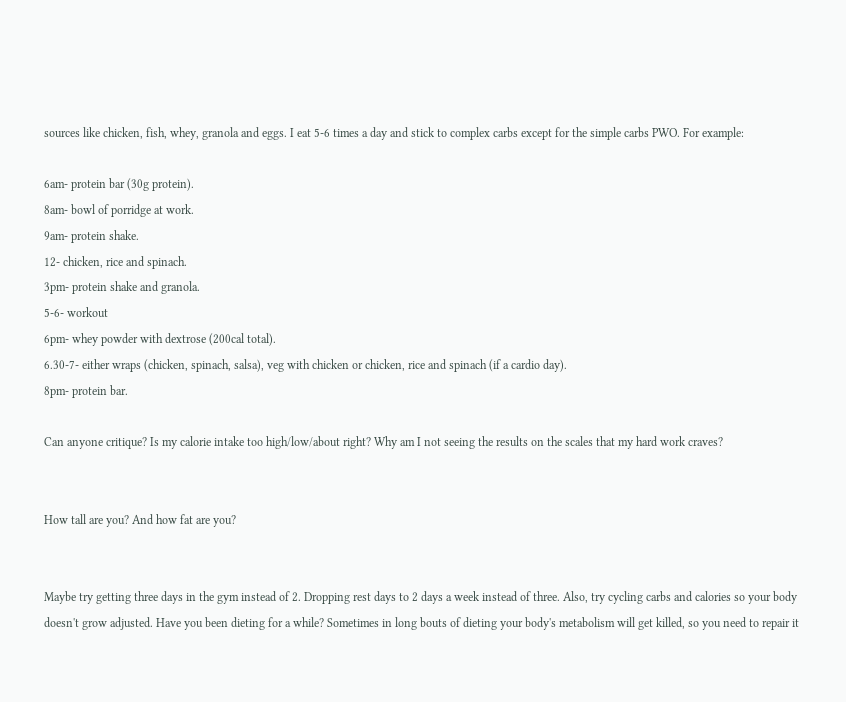sources like chicken, fish, whey, granola and eggs. I eat 5-6 times a day and stick to complex carbs except for the simple carbs PWO. For example:

6am- protein bar (30g protein).
8am- bowl of porridge at work.
9am- protein shake.
12- chicken, rice and spinach.
3pm- protein shake and granola.
5-6- workout
6pm- whey powder with dextrose (200cal total).
6.30-7- either wraps (chicken, spinach, salsa), veg with chicken or chicken, rice and spinach (if a cardio day).
8pm- protein bar.

Can anyone critique? Is my calorie intake too high/low/about right? Why am I not seeing the results on the scales that my hard work craves?


How tall are you? And how fat are you?


Maybe try getting three days in the gym instead of 2. Dropping rest days to 2 days a week instead of three. Also, try cycling carbs and calories so your body doesn't grow adjusted. Have you been dieting for a while? Sometimes in long bouts of dieting your body's metabolism will get killed, so you need to repair it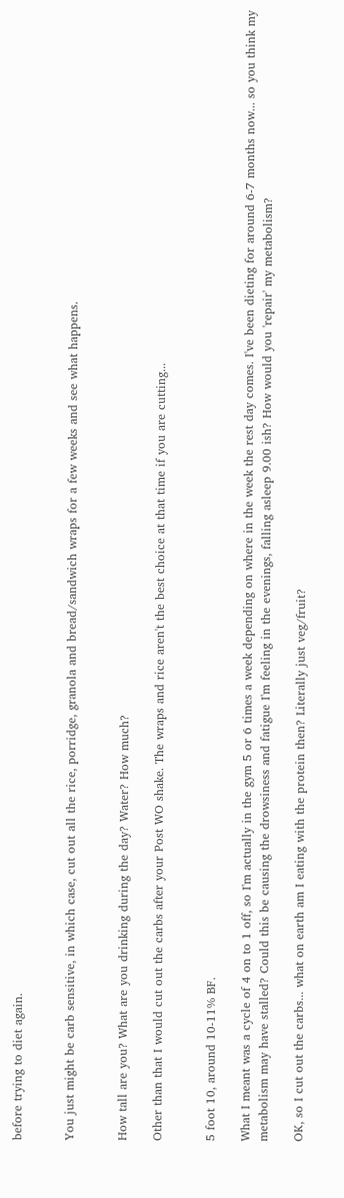before trying to diet again.


You just might be carb sensitive, in which case, cut out all the rice, porridge, granola and bread/sandwich wraps for a few weeks and see what happens.


How tall are you? What are you drinking during the day? Water? How much?

Other than that I would cut out the carbs after your Post WO shake. The wraps and rice aren't the best choice at that time if you are cutting...


5 foot 10, around 10-11% BF.

What I meant was a cycle of 4 on to 1 off, so I'm actually in the gym 5 or 6 times a week depending on where in the week the rest day comes. I've been dieting for around 6-7 months now... so you think my metabolism may have stalled? Could this be causing the drowsiness and fatigue I'm feeling in the evenings, falling asleep 9.00 ish? How would you 'repair' my metabolism?

OK, so I cut out the carbs... what on earth am I eating with the protein then? Literally just veg/fruit?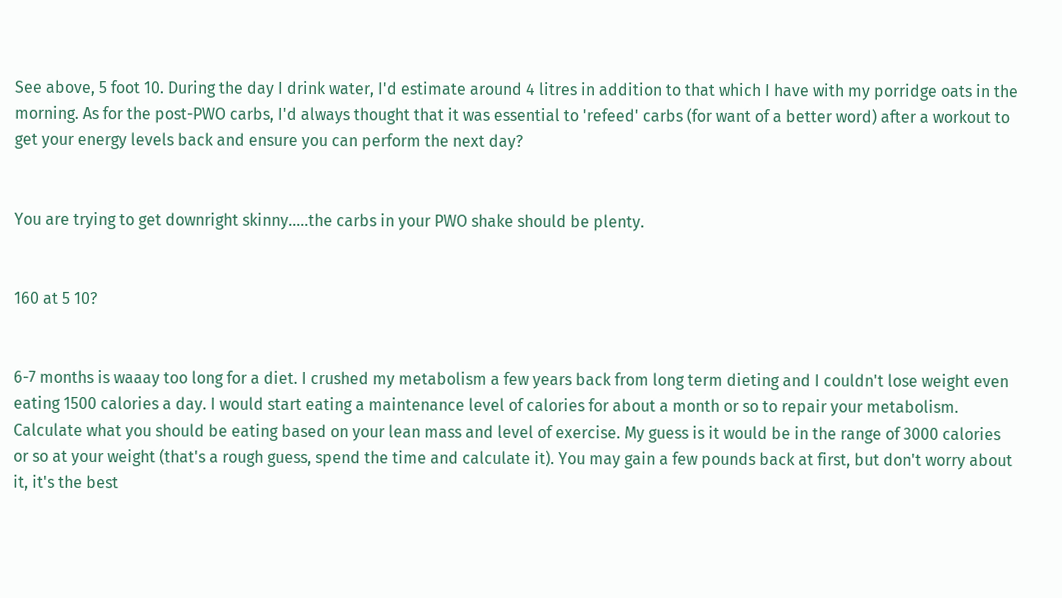See above, 5 foot 10. During the day I drink water, I'd estimate around 4 litres in addition to that which I have with my porridge oats in the morning. As for the post-PWO carbs, I'd always thought that it was essential to 'refeed' carbs (for want of a better word) after a workout to get your energy levels back and ensure you can perform the next day?


You are trying to get downright skinny.....the carbs in your PWO shake should be plenty.


160 at 5 10?


6-7 months is waaay too long for a diet. I crushed my metabolism a few years back from long term dieting and I couldn't lose weight even eating 1500 calories a day. I would start eating a maintenance level of calories for about a month or so to repair your metabolism. Calculate what you should be eating based on your lean mass and level of exercise. My guess is it would be in the range of 3000 calories or so at your weight (that's a rough guess, spend the time and calculate it). You may gain a few pounds back at first, but don't worry about it, it's the best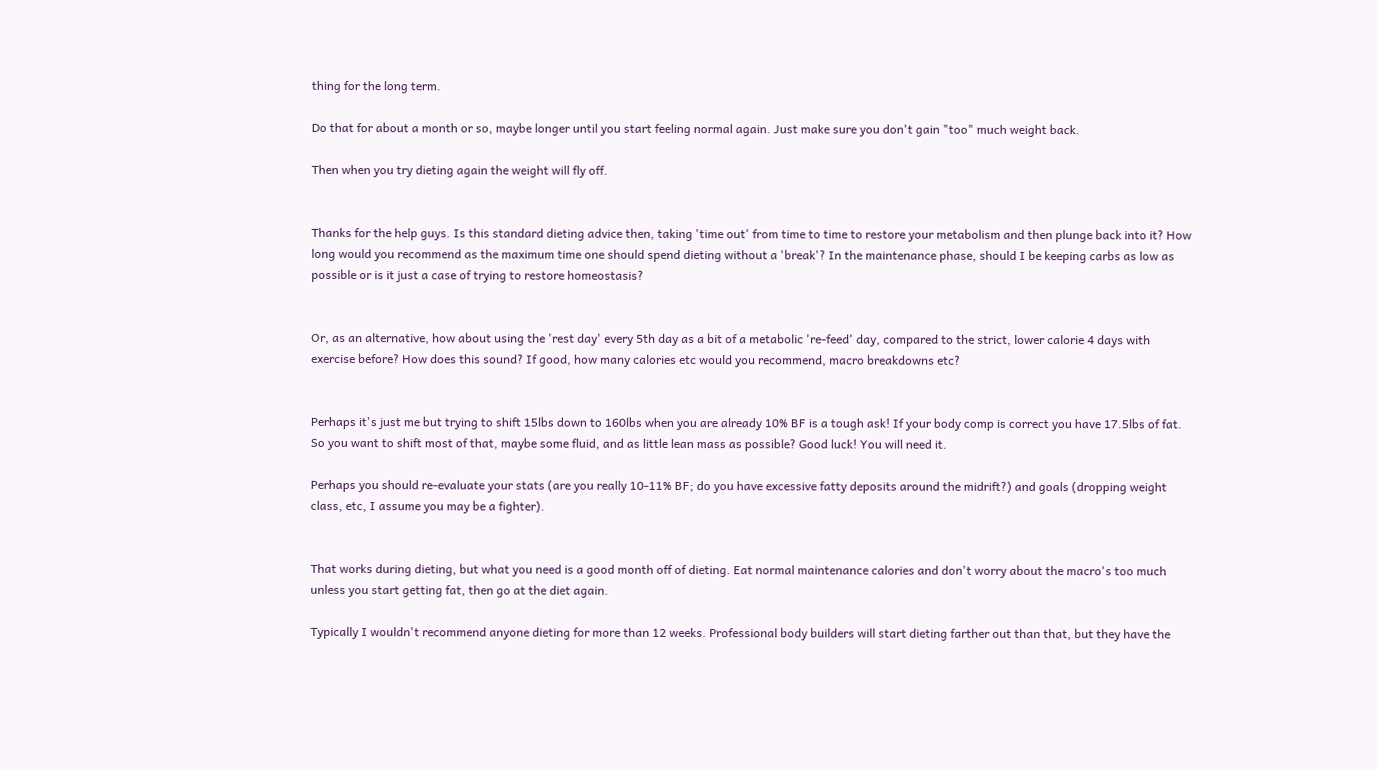thing for the long term.

Do that for about a month or so, maybe longer until you start feeling normal again. Just make sure you don't gain "too" much weight back.

Then when you try dieting again the weight will fly off.


Thanks for the help guys. Is this standard dieting advice then, taking 'time out' from time to time to restore your metabolism and then plunge back into it? How long would you recommend as the maximum time one should spend dieting without a 'break'? In the maintenance phase, should I be keeping carbs as low as possible or is it just a case of trying to restore homeostasis?


Or, as an alternative, how about using the 'rest day' every 5th day as a bit of a metabolic 're-feed' day, compared to the strict, lower calorie 4 days with exercise before? How does this sound? If good, how many calories etc would you recommend, macro breakdowns etc?


Perhaps it's just me but trying to shift 15lbs down to 160lbs when you are already 10% BF is a tough ask! If your body comp is correct you have 17.5lbs of fat. So you want to shift most of that, maybe some fluid, and as little lean mass as possible? Good luck! You will need it.

Perhaps you should re-evaluate your stats (are you really 10-11% BF; do you have excessive fatty deposits around the midrift?) and goals (dropping weight class, etc, I assume you may be a fighter).


That works during dieting, but what you need is a good month off of dieting. Eat normal maintenance calories and don't worry about the macro's too much unless you start getting fat, then go at the diet again.

Typically I wouldn't recommend anyone dieting for more than 12 weeks. Professional body builders will start dieting farther out than that, but they have the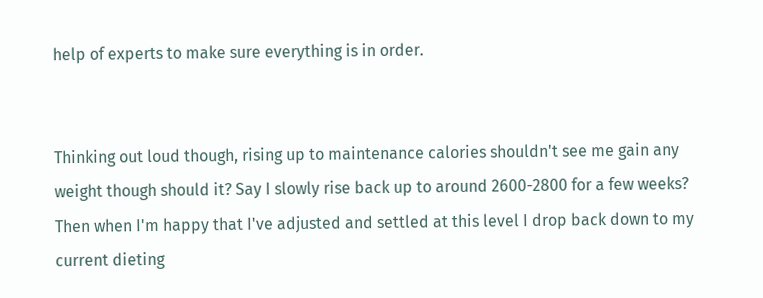help of experts to make sure everything is in order.


Thinking out loud though, rising up to maintenance calories shouldn't see me gain any weight though should it? Say I slowly rise back up to around 2600-2800 for a few weeks? Then when I'm happy that I've adjusted and settled at this level I drop back down to my current dieting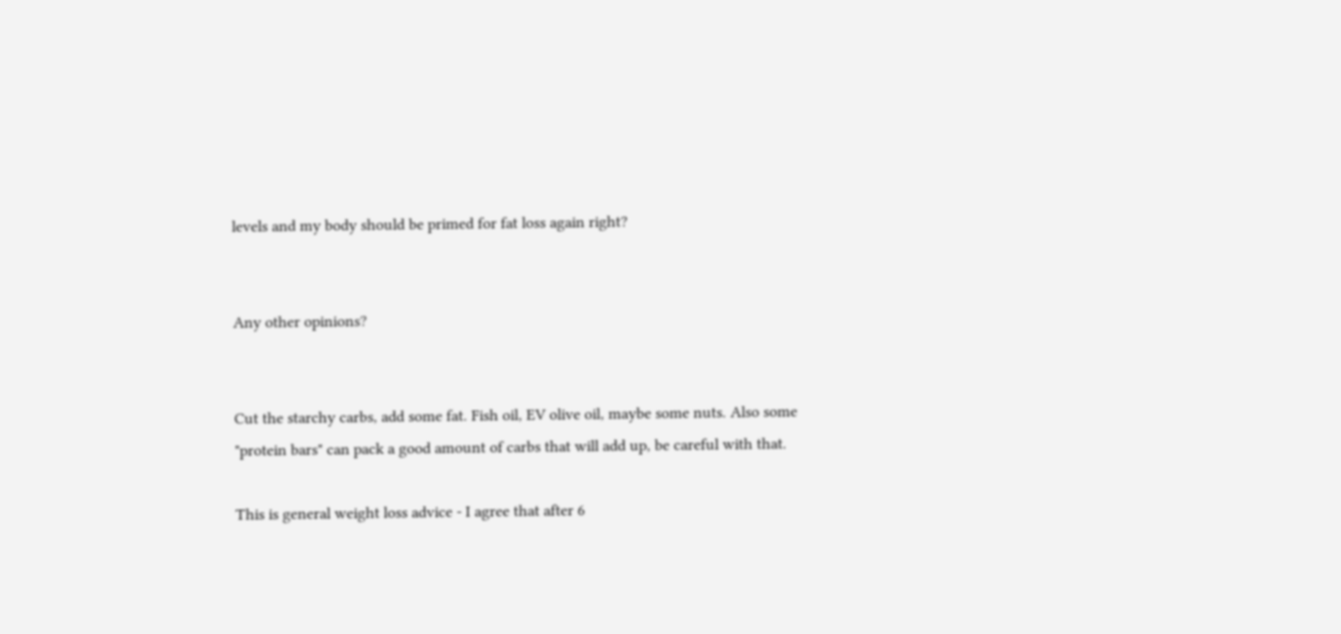levels and my body should be primed for fat loss again right?


Any other opinions?


Cut the starchy carbs, add some fat. Fish oil, EV olive oil, maybe some nuts. Also some "protein bars" can pack a good amount of carbs that will add up, be careful with that.

This is general weight loss advice - I agree that after 6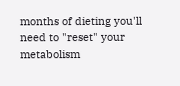months of dieting you'll need to "reset" your metabolism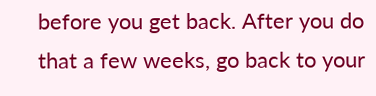before you get back. After you do that a few weeks, go back to your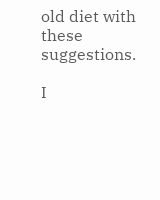old diet with these suggestions.

I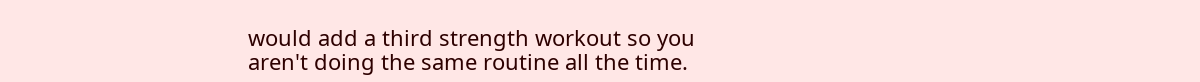would add a third strength workout so you aren't doing the same routine all the time.